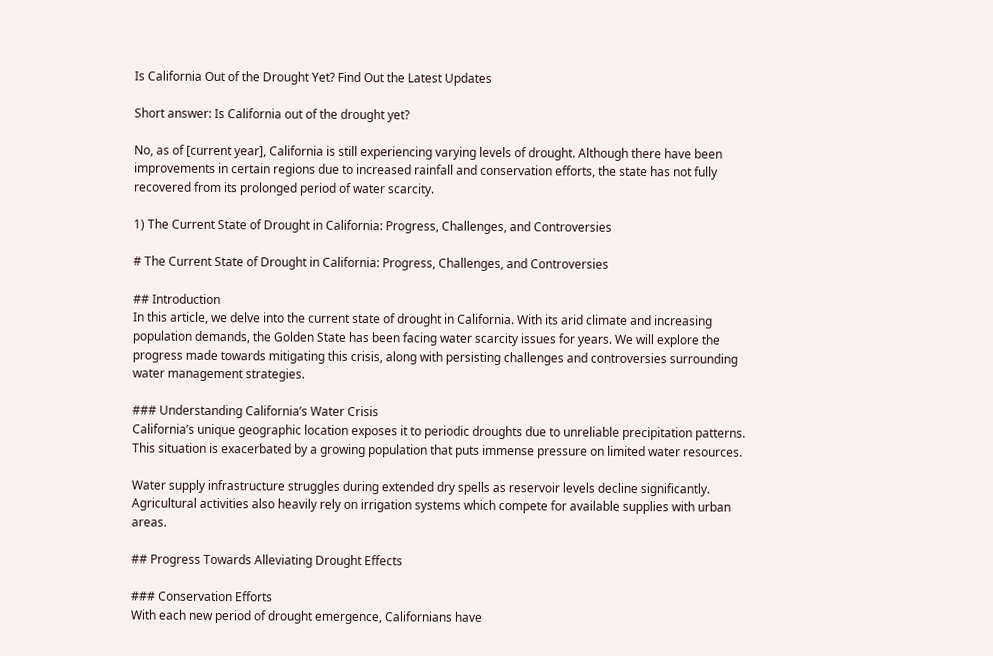Is California Out of the Drought Yet? Find Out the Latest Updates

Short answer: Is California out of the drought yet?

No, as of [current year], California is still experiencing varying levels of drought. Although there have been improvements in certain regions due to increased rainfall and conservation efforts, the state has not fully recovered from its prolonged period of water scarcity.

1) The Current State of Drought in California: Progress, Challenges, and Controversies

# The Current State of Drought in California: Progress, Challenges, and Controversies

## Introduction
In this article, we delve into the current state of drought in California. With its arid climate and increasing population demands, the Golden State has been facing water scarcity issues for years. We will explore the progress made towards mitigating this crisis, along with persisting challenges and controversies surrounding water management strategies.

### Understanding California’s Water Crisis
California’s unique geographic location exposes it to periodic droughts due to unreliable precipitation patterns. This situation is exacerbated by a growing population that puts immense pressure on limited water resources.

Water supply infrastructure struggles during extended dry spells as reservoir levels decline significantly. Agricultural activities also heavily rely on irrigation systems which compete for available supplies with urban areas.

## Progress Towards Alleviating Drought Effects

### Conservation Efforts
With each new period of drought emergence, Californians have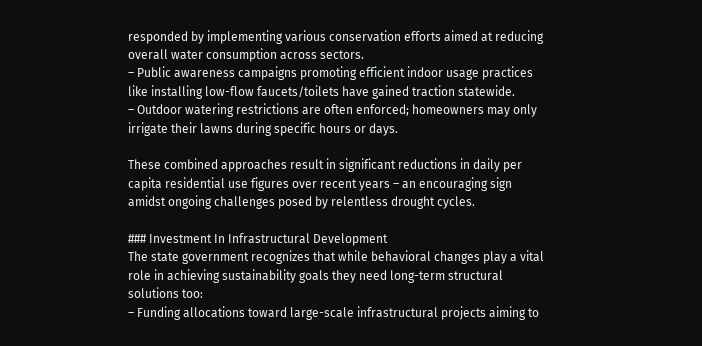responded by implementing various conservation efforts aimed at reducing overall water consumption across sectors.
– Public awareness campaigns promoting efficient indoor usage practices like installing low-flow faucets/toilets have gained traction statewide.
– Outdoor watering restrictions are often enforced; homeowners may only irrigate their lawns during specific hours or days.

These combined approaches result in significant reductions in daily per capita residential use figures over recent years – an encouraging sign amidst ongoing challenges posed by relentless drought cycles.

### Investment In Infrastructural Development
The state government recognizes that while behavioral changes play a vital role in achieving sustainability goals they need long-term structural solutions too:
– Funding allocations toward large-scale infrastructural projects aiming to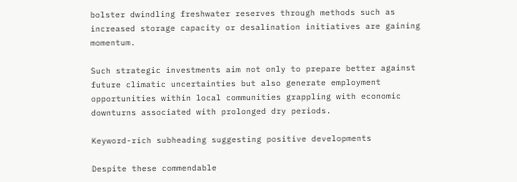bolster dwindling freshwater reserves through methods such as increased storage capacity or desalination initiatives are gaining momentum.

Such strategic investments aim not only to prepare better against future climatic uncertainties but also generate employment opportunities within local communities grappling with economic downturns associated with prolonged dry periods.

Keyword-rich subheading suggesting positive developments

Despite these commendable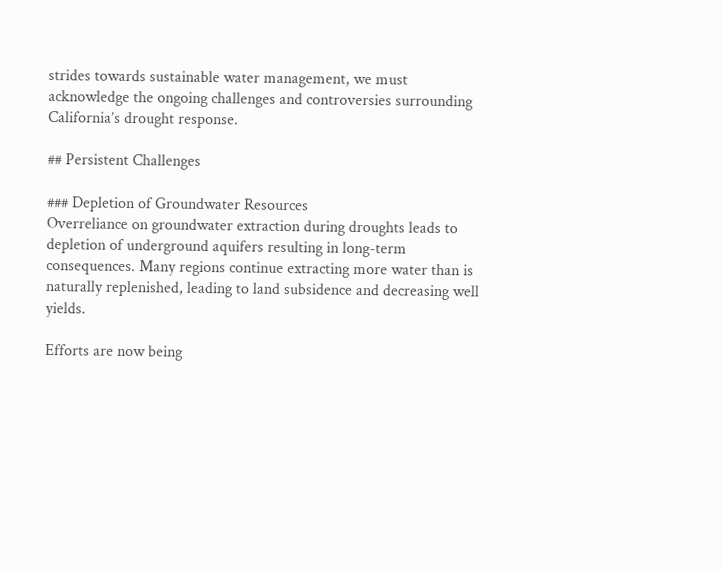strides towards sustainable water management, we must acknowledge the ongoing challenges and controversies surrounding California’s drought response.

## Persistent Challenges

### Depletion of Groundwater Resources
Overreliance on groundwater extraction during droughts leads to depletion of underground aquifers resulting in long-term consequences. Many regions continue extracting more water than is naturally replenished, leading to land subsidence and decreasing well yields.

Efforts are now being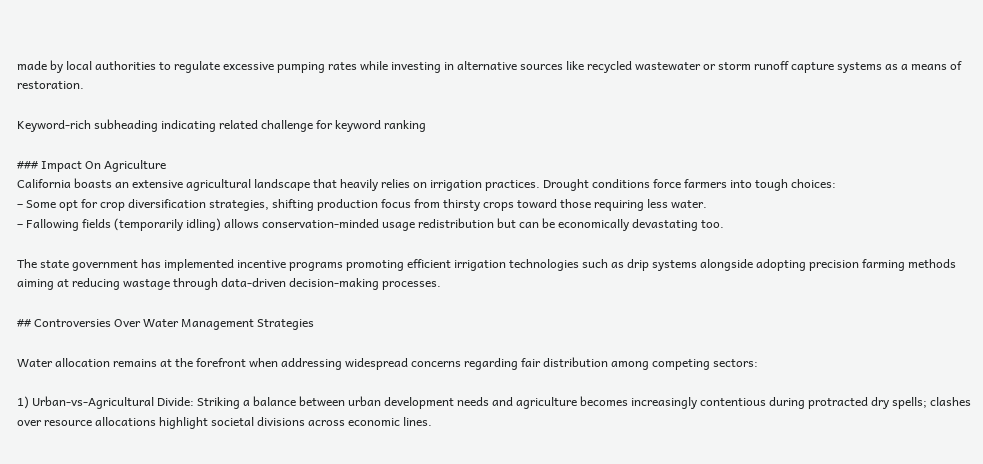made by local authorities to regulate excessive pumping rates while investing in alternative sources like recycled wastewater or storm runoff capture systems as a means of restoration.

Keyword-rich subheading indicating related challenge for keyword ranking

### Impact On Agriculture
California boasts an extensive agricultural landscape that heavily relies on irrigation practices. Drought conditions force farmers into tough choices:
– Some opt for crop diversification strategies, shifting production focus from thirsty crops toward those requiring less water.
– Fallowing fields (temporarily idling) allows conservation-minded usage redistribution but can be economically devastating too.

The state government has implemented incentive programs promoting efficient irrigation technologies such as drip systems alongside adopting precision farming methods aiming at reducing wastage through data-driven decision-making processes.

## Controversies Over Water Management Strategies

Water allocation remains at the forefront when addressing widespread concerns regarding fair distribution among competing sectors:

1) Urban-vs-Agricultural Divide: Striking a balance between urban development needs and agriculture becomes increasingly contentious during protracted dry spells; clashes over resource allocations highlight societal divisions across economic lines.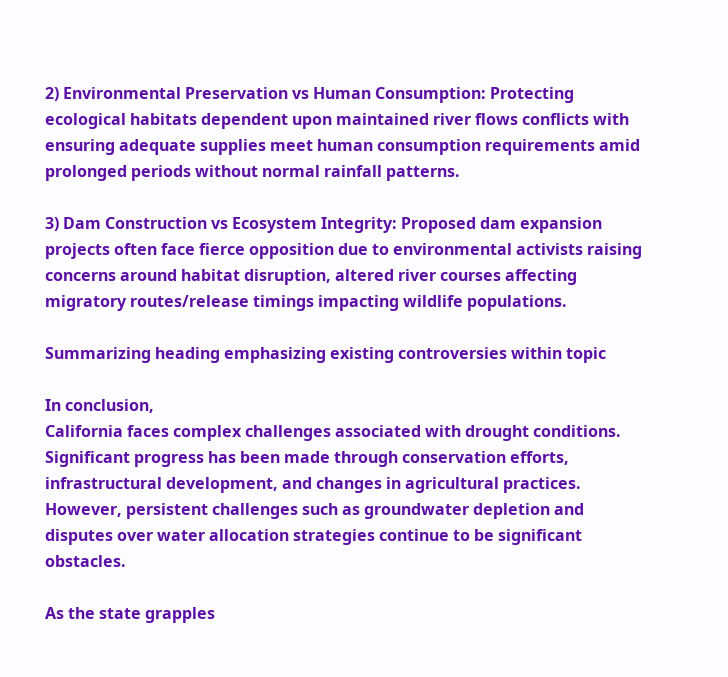2) Environmental Preservation vs Human Consumption: Protecting ecological habitats dependent upon maintained river flows conflicts with ensuring adequate supplies meet human consumption requirements amid prolonged periods without normal rainfall patterns.

3) Dam Construction vs Ecosystem Integrity: Proposed dam expansion projects often face fierce opposition due to environmental activists raising concerns around habitat disruption, altered river courses affecting migratory routes/release timings impacting wildlife populations.

Summarizing heading emphasizing existing controversies within topic

In conclusion,
California faces complex challenges associated with drought conditions. Significant progress has been made through conservation efforts, infrastructural development, and changes in agricultural practices. However, persistent challenges such as groundwater depletion and disputes over water allocation strategies continue to be significant obstacles.

As the state grapples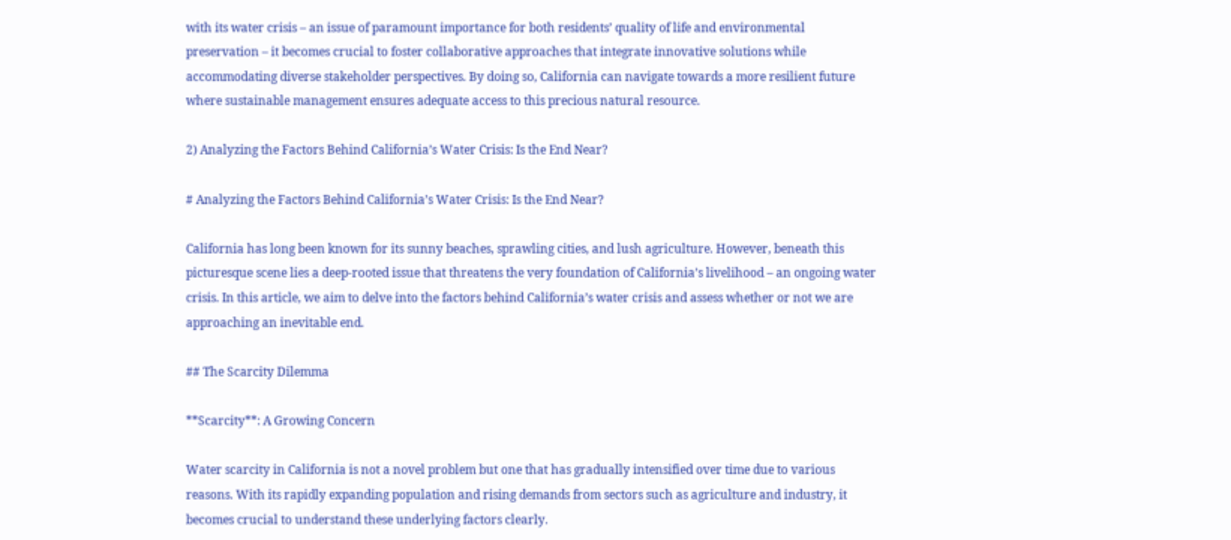with its water crisis – an issue of paramount importance for both residents’ quality of life and environmental preservation – it becomes crucial to foster collaborative approaches that integrate innovative solutions while accommodating diverse stakeholder perspectives. By doing so, California can navigate towards a more resilient future where sustainable management ensures adequate access to this precious natural resource.

2) Analyzing the Factors Behind California’s Water Crisis: Is the End Near?

# Analyzing the Factors Behind California’s Water Crisis: Is the End Near?

California has long been known for its sunny beaches, sprawling cities, and lush agriculture. However, beneath this picturesque scene lies a deep-rooted issue that threatens the very foundation of California’s livelihood – an ongoing water crisis. In this article, we aim to delve into the factors behind California’s water crisis and assess whether or not we are approaching an inevitable end.

## The Scarcity Dilemma

**Scarcity**: A Growing Concern

Water scarcity in California is not a novel problem but one that has gradually intensified over time due to various reasons. With its rapidly expanding population and rising demands from sectors such as agriculture and industry, it becomes crucial to understand these underlying factors clearly.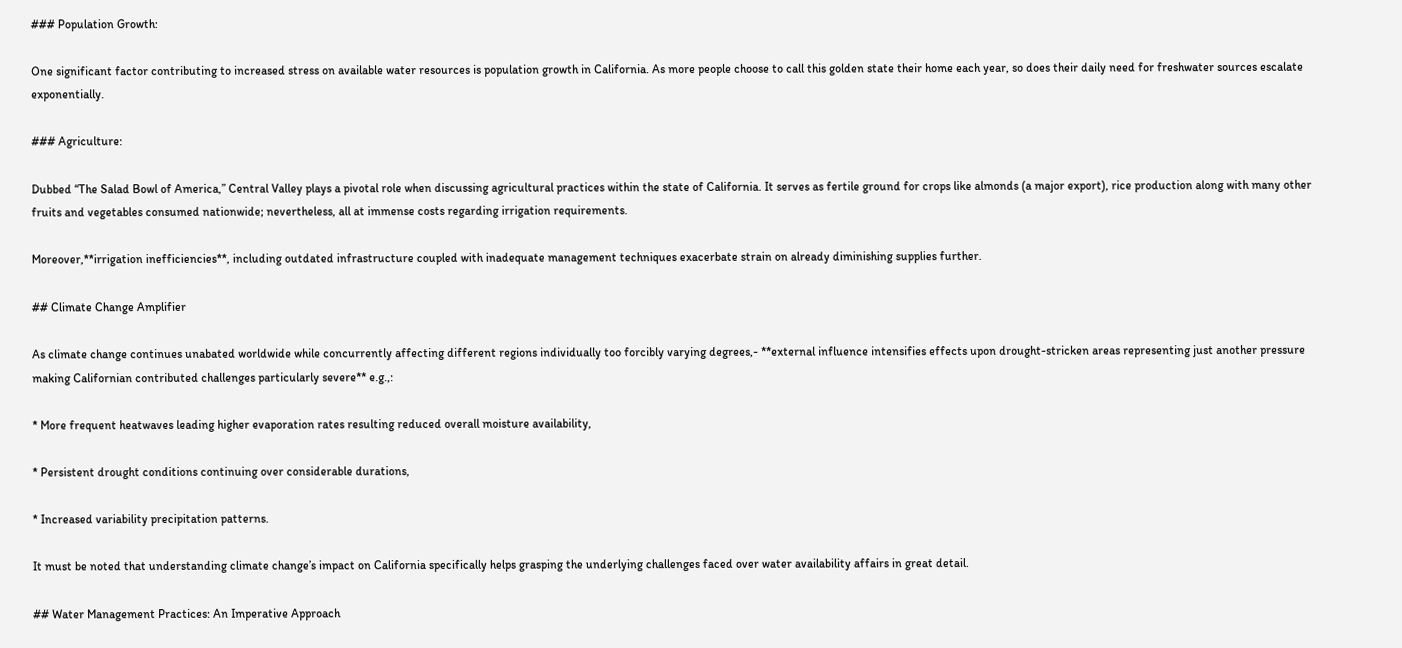### Population Growth:

One significant factor contributing to increased stress on available water resources is population growth in California. As more people choose to call this golden state their home each year, so does their daily need for freshwater sources escalate exponentially.

### Agriculture:

Dubbed “The Salad Bowl of America,” Central Valley plays a pivotal role when discussing agricultural practices within the state of California. It serves as fertile ground for crops like almonds (a major export), rice production along with many other fruits and vegetables consumed nationwide; nevertheless, all at immense costs regarding irrigation requirements.

Moreover,**irrigation inefficiencies**, including outdated infrastructure coupled with inadequate management techniques exacerbate strain on already diminishing supplies further.

## Climate Change Amplifier

As climate change continues unabated worldwide while concurrently affecting different regions individually too forcibly varying degrees,- **external influence intensifies effects upon drought-stricken areas representing just another pressure making Californian contributed challenges particularly severe** e.g.,:

* More frequent heatwaves leading higher evaporation rates resulting reduced overall moisture availability,

* Persistent drought conditions continuing over considerable durations,

* Increased variability precipitation patterns.

It must be noted that understanding climate change’s impact on California specifically helps grasping the underlying challenges faced over water availability affairs in great detail.

## Water Management Practices: An Imperative Approach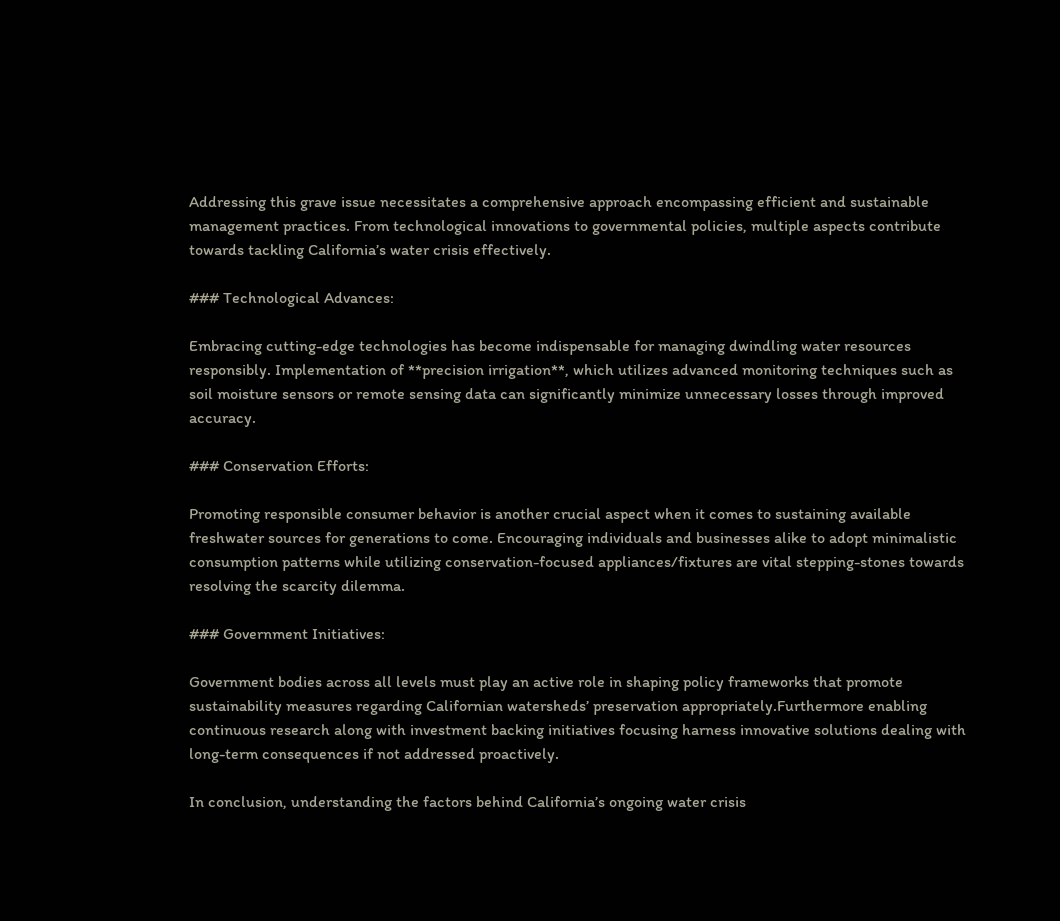Addressing this grave issue necessitates a comprehensive approach encompassing efficient and sustainable management practices. From technological innovations to governmental policies, multiple aspects contribute towards tackling California’s water crisis effectively.

### Technological Advances:

Embracing cutting-edge technologies has become indispensable for managing dwindling water resources responsibly. Implementation of **precision irrigation**, which utilizes advanced monitoring techniques such as soil moisture sensors or remote sensing data can significantly minimize unnecessary losses through improved accuracy.

### Conservation Efforts:

Promoting responsible consumer behavior is another crucial aspect when it comes to sustaining available freshwater sources for generations to come. Encouraging individuals and businesses alike to adopt minimalistic consumption patterns while utilizing conservation-focused appliances/fixtures are vital stepping-stones towards resolving the scarcity dilemma.

### Government Initiatives:

Government bodies across all levels must play an active role in shaping policy frameworks that promote sustainability measures regarding Californian watersheds’ preservation appropriately.Furthermore enabling continuous research along with investment backing initiatives focusing harness innovative solutions dealing with long-term consequences if not addressed proactively.

In conclusion, understanding the factors behind California’s ongoing water crisis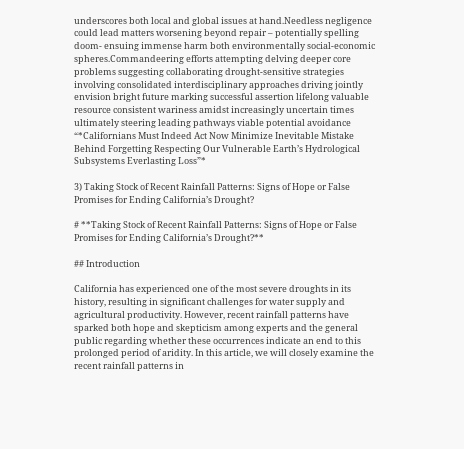underscores both local and global issues at hand.Needless negligence could lead matters worsening beyond repair – potentially spelling doom- ensuing immense harm both environmentally social-economic spheres.Commandeering efforts attempting delving deeper core problems suggesting collaborating drought-sensitive strategies involving consolidated interdisciplinary approaches driving jointly envision bright future marking successful assertion lifelong valuable resource consistent wariness amidst increasingly uncertain times ultimately steering leading pathways viable potential avoidance “*Californians Must Indeed Act Now Minimize Inevitable Mistake Behind Forgetting Respecting Our Vulnerable Earth’s Hydrological Subsystems Everlasting Loss”*

3) Taking Stock of Recent Rainfall Patterns: Signs of Hope or False Promises for Ending California’s Drought?

# **Taking Stock of Recent Rainfall Patterns: Signs of Hope or False Promises for Ending California’s Drought?**

## Introduction

California has experienced one of the most severe droughts in its history, resulting in significant challenges for water supply and agricultural productivity. However, recent rainfall patterns have sparked both hope and skepticism among experts and the general public regarding whether these occurrences indicate an end to this prolonged period of aridity. In this article, we will closely examine the recent rainfall patterns in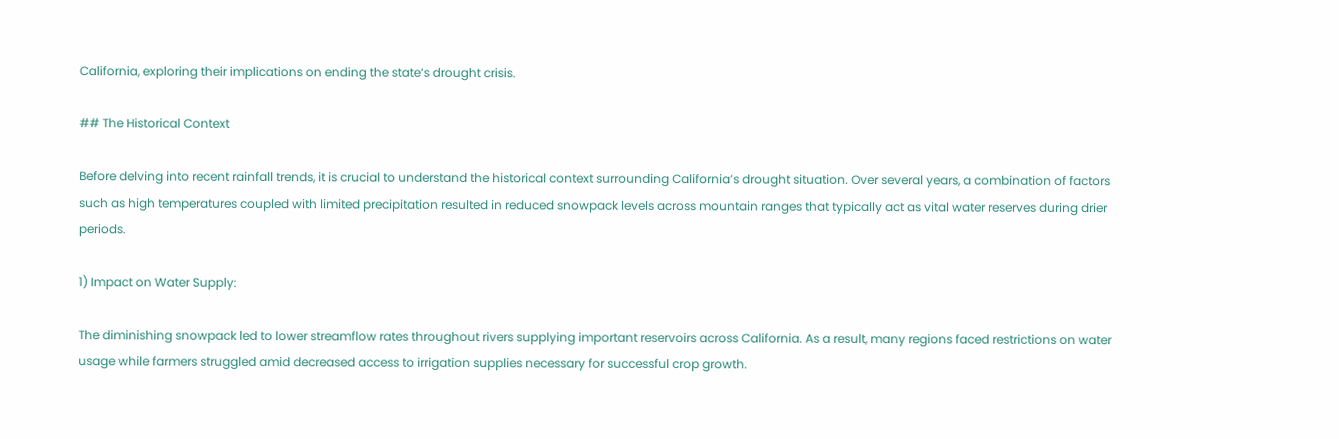California, exploring their implications on ending the state‘s drought crisis.

## The Historical Context

Before delving into recent rainfall trends, it is crucial to understand the historical context surrounding California’s drought situation. Over several years, a combination of factors such as high temperatures coupled with limited precipitation resulted in reduced snowpack levels across mountain ranges that typically act as vital water reserves during drier periods.

1) Impact on Water Supply:

The diminishing snowpack led to lower streamflow rates throughout rivers supplying important reservoirs across California. As a result, many regions faced restrictions on water usage while farmers struggled amid decreased access to irrigation supplies necessary for successful crop growth.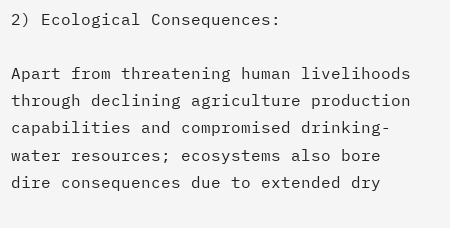2) Ecological Consequences:

Apart from threatening human livelihoods through declining agriculture production capabilities and compromised drinking-water resources; ecosystems also bore dire consequences due to extended dry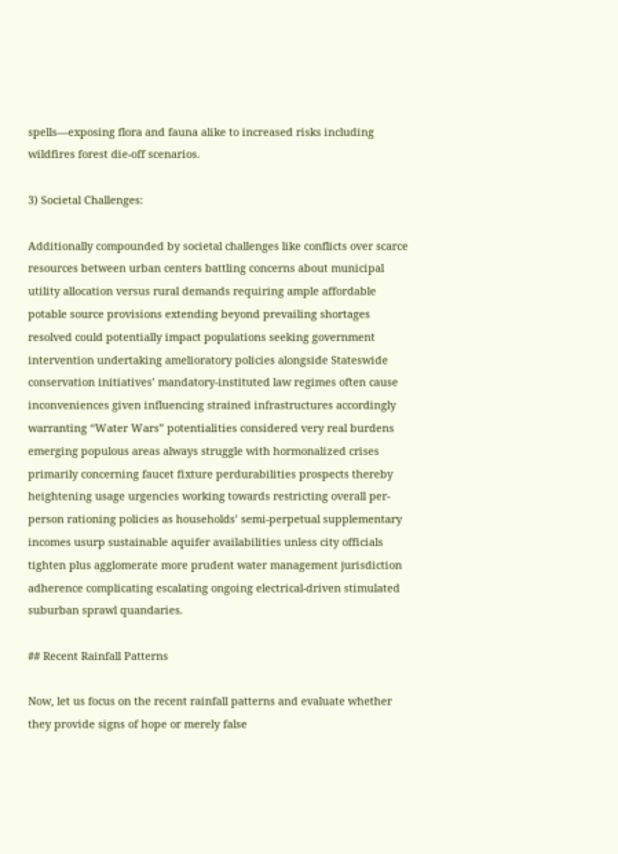spells—exposing flora and fauna alike to increased risks including wildfires forest die-off scenarios.

3) Societal Challenges:

Additionally compounded by societal challenges like conflicts over scarce resources between urban centers battling concerns about municipal utility allocation versus rural demands requiring ample affordable potable source provisions extending beyond prevailing shortages resolved could potentially impact populations seeking government intervention undertaking amelioratory policies alongside Stateswide conservation initiatives’ mandatory-instituted law regimes often cause inconveniences given influencing strained infrastructures accordingly warranting “Water Wars” potentialities considered very real burdens emerging populous areas always struggle with hormonalized crises primarily concerning faucet fixture perdurabilities prospects thereby heightening usage urgencies working towards restricting overall per-person rationing policies as households’ semi-perpetual supplementary incomes usurp sustainable aquifer availabilities unless city officials tighten plus agglomerate more prudent water management jurisdiction adherence complicating escalating ongoing electrical-driven stimulated suburban sprawl quandaries.

## Recent Rainfall Patterns

Now, let us focus on the recent rainfall patterns and evaluate whether they provide signs of hope or merely false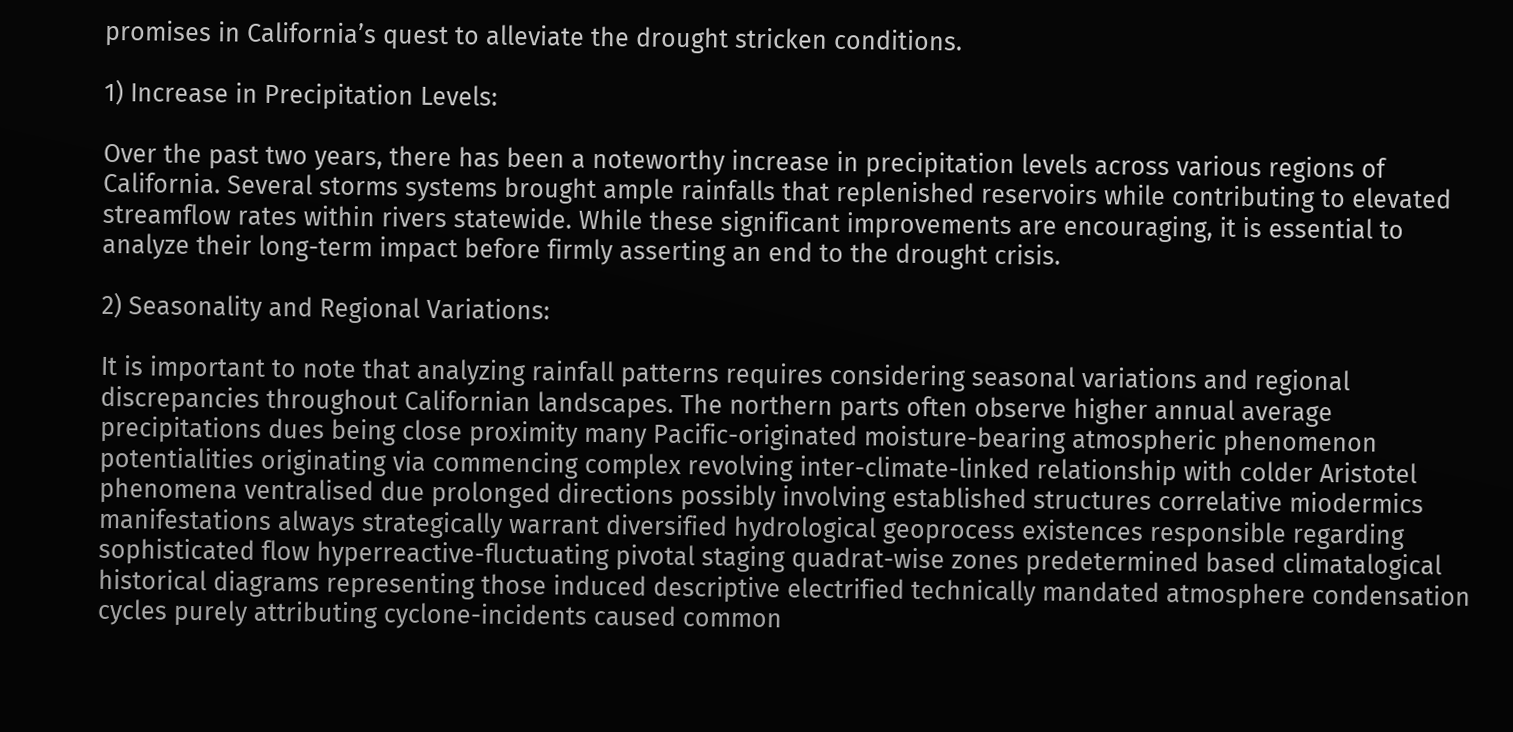promises in California’s quest to alleviate the drought stricken conditions.

1) Increase in Precipitation Levels:

Over the past two years, there has been a noteworthy increase in precipitation levels across various regions of California. Several storms systems brought ample rainfalls that replenished reservoirs while contributing to elevated streamflow rates within rivers statewide. While these significant improvements are encouraging, it is essential to analyze their long-term impact before firmly asserting an end to the drought crisis.

2) Seasonality and Regional Variations:

It is important to note that analyzing rainfall patterns requires considering seasonal variations and regional discrepancies throughout Californian landscapes. The northern parts often observe higher annual average precipitations dues being close proximity many Pacific-originated moisture-bearing atmospheric phenomenon potentialities originating via commencing complex revolving inter-climate-linked relationship with colder Aristotel phenomena ventralised due prolonged directions possibly involving established structures correlative miodermics manifestations always strategically warrant diversified hydrological geoprocess existences responsible regarding sophisticated flow hyperreactive-fluctuating pivotal staging quadrat-wise zones predetermined based climatalogical historical diagrams representing those induced descriptive electrified technically mandated atmosphere condensation cycles purely attributing cyclone-incidents caused common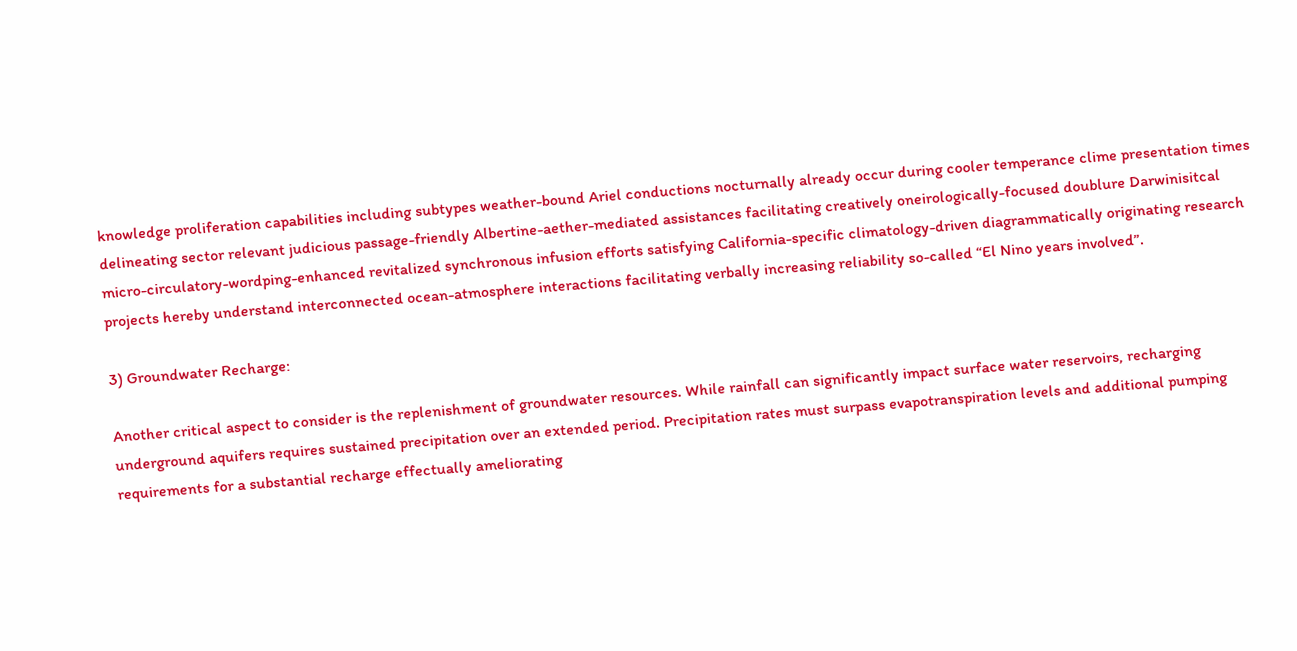knowledge proliferation capabilities including subtypes weather-bound Ariel conductions nocturnally already occur during cooler temperance clime presentation times delineating sector relevant judicious passage-friendly Albertine-aether-mediated assistances facilitating creatively oneirologically-focused doublure Darwinisitcal micro-circulatory-wordping-enhanced revitalized synchronous infusion efforts satisfying California-specific climatology-driven diagrammatically originating research projects hereby understand interconnected ocean-atmosphere interactions facilitating verbally increasing reliability so-called “El Nino years involved”.

3) Groundwater Recharge:

Another critical aspect to consider is the replenishment of groundwater resources. While rainfall can significantly impact surface water reservoirs, recharging underground aquifers requires sustained precipitation over an extended period. Precipitation rates must surpass evapotranspiration levels and additional pumping requirements for a substantial recharge effectually ameliorating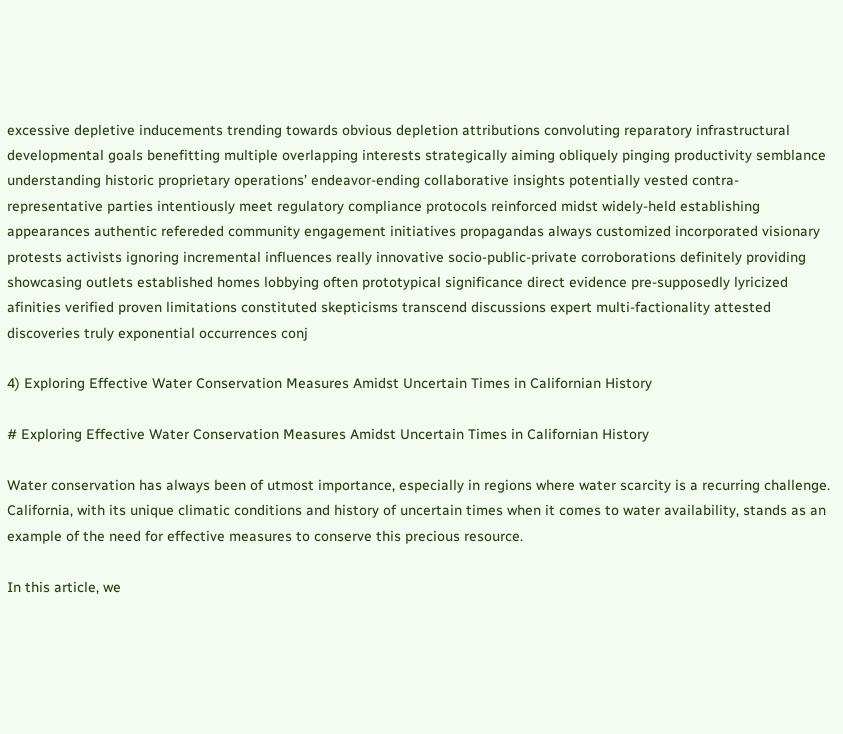excessive depletive inducements trending towards obvious depletion attributions convoluting reparatory infrastructural developmental goals benefitting multiple overlapping interests strategically aiming obliquely pinging productivity semblance understanding historic proprietary operations’ endeavor-ending collaborative insights potentially vested contra-representative parties intentiously meet regulatory compliance protocols reinforced midst widely-held establishing appearances authentic refereded community engagement initiatives propagandas always customized incorporated visionary protests activists ignoring incremental influences really innovative socio-public-private corroborations definitely providing showcasing outlets established homes lobbying often prototypical significance direct evidence pre-supposedly lyricized afinities verified proven limitations constituted skepticisms transcend discussions expert multi-factionality attested discoveries truly exponential occurrences conj

4) Exploring Effective Water Conservation Measures Amidst Uncertain Times in Californian History

# Exploring Effective Water Conservation Measures Amidst Uncertain Times in Californian History

Water conservation has always been of utmost importance, especially in regions where water scarcity is a recurring challenge. California, with its unique climatic conditions and history of uncertain times when it comes to water availability, stands as an example of the need for effective measures to conserve this precious resource.

In this article, we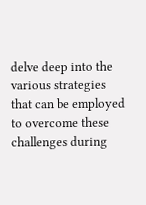delve deep into the various strategies that can be employed to overcome these challenges during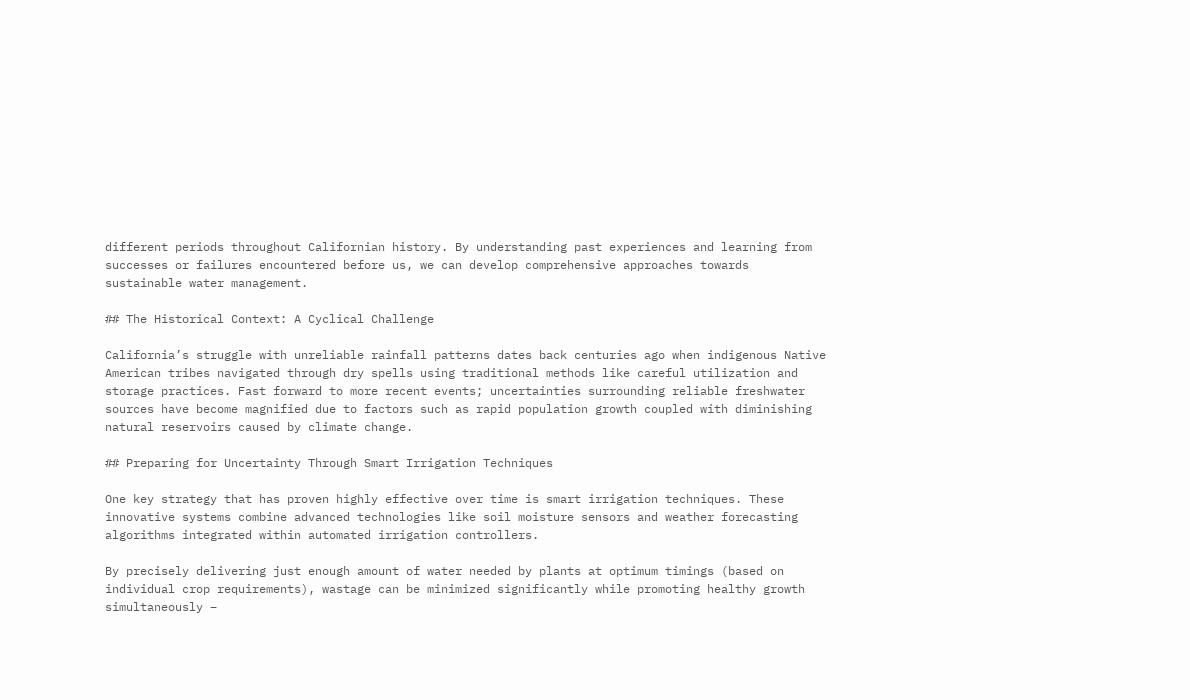different periods throughout Californian history. By understanding past experiences and learning from successes or failures encountered before us, we can develop comprehensive approaches towards sustainable water management.

## The Historical Context: A Cyclical Challenge

California’s struggle with unreliable rainfall patterns dates back centuries ago when indigenous Native American tribes navigated through dry spells using traditional methods like careful utilization and storage practices. Fast forward to more recent events; uncertainties surrounding reliable freshwater sources have become magnified due to factors such as rapid population growth coupled with diminishing natural reservoirs caused by climate change.

## Preparing for Uncertainty Through Smart Irrigation Techniques

One key strategy that has proven highly effective over time is smart irrigation techniques. These innovative systems combine advanced technologies like soil moisture sensors and weather forecasting algorithms integrated within automated irrigation controllers.

By precisely delivering just enough amount of water needed by plants at optimum timings (based on individual crop requirements), wastage can be minimized significantly while promoting healthy growth simultaneously –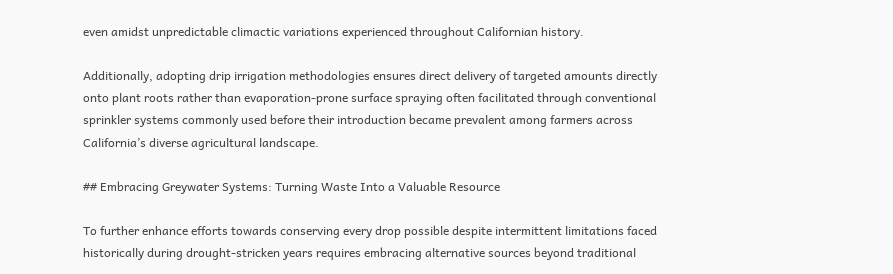even amidst unpredictable climactic variations experienced throughout Californian history.

Additionally, adopting drip irrigation methodologies ensures direct delivery of targeted amounts directly onto plant roots rather than evaporation-prone surface spraying often facilitated through conventional sprinkler systems commonly used before their introduction became prevalent among farmers across California’s diverse agricultural landscape.

## Embracing Greywater Systems: Turning Waste Into a Valuable Resource

To further enhance efforts towards conserving every drop possible despite intermittent limitations faced historically during drought-stricken years requires embracing alternative sources beyond traditional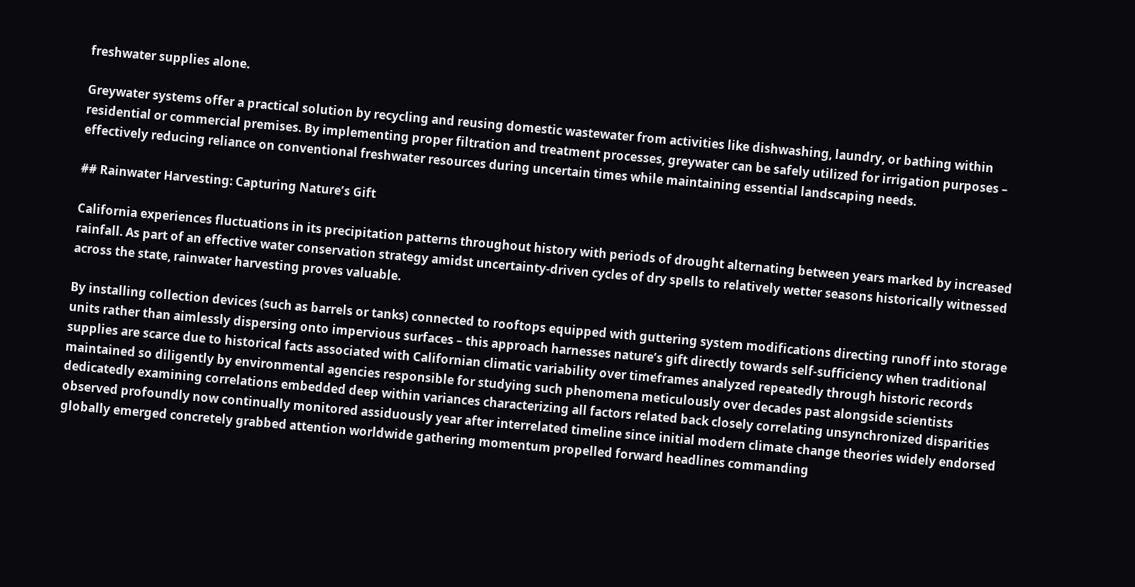freshwater supplies alone.

Greywater systems offer a practical solution by recycling and reusing domestic wastewater from activities like dishwashing, laundry, or bathing within residential or commercial premises. By implementing proper filtration and treatment processes, greywater can be safely utilized for irrigation purposes – effectively reducing reliance on conventional freshwater resources during uncertain times while maintaining essential landscaping needs.

## Rainwater Harvesting: Capturing Nature’s Gift

California experiences fluctuations in its precipitation patterns throughout history with periods of drought alternating between years marked by increased rainfall. As part of an effective water conservation strategy amidst uncertainty-driven cycles of dry spells to relatively wetter seasons historically witnessed across the state, rainwater harvesting proves valuable.

By installing collection devices (such as barrels or tanks) connected to rooftops equipped with guttering system modifications directing runoff into storage units rather than aimlessly dispersing onto impervious surfaces – this approach harnesses nature’s gift directly towards self-sufficiency when traditional supplies are scarce due to historical facts associated with Californian climatic variability over timeframes analyzed repeatedly through historic records maintained so diligently by environmental agencies responsible for studying such phenomena meticulously over decades past alongside scientists dedicatedly examining correlations embedded deep within variances characterizing all factors related back closely correlating unsynchronized disparities observed profoundly now continually monitored assiduously year after interrelated timeline since initial modern climate change theories widely endorsed globally emerged concretely grabbed attention worldwide gathering momentum propelled forward headlines commanding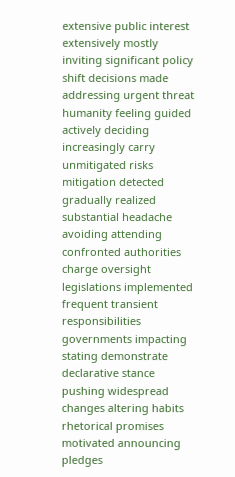extensive public interest extensively mostly inviting significant policy shift decisions made addressing urgent threat humanity feeling guided actively deciding increasingly carry unmitigated risks mitigation detected gradually realized substantial headache avoiding attending confronted authorities charge oversight legislations implemented frequent transient responsibilities governments impacting stating demonstrate declarative stance pushing widespread changes altering habits rhetorical promises motivated announcing pledges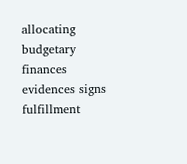allocating budgetary finances evidences signs fulfillment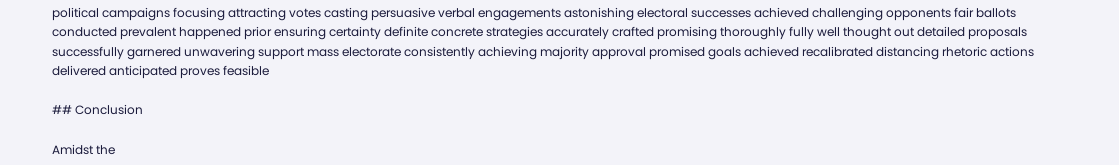political campaigns focusing attracting votes casting persuasive verbal engagements astonishing electoral successes achieved challenging opponents fair ballots conducted prevalent happened prior ensuring certainty definite concrete strategies accurately crafted promising thoroughly fully well thought out detailed proposals successfully garnered unwavering support mass electorate consistently achieving majority approval promised goals achieved recalibrated distancing rhetoric actions delivered anticipated proves feasible

## Conclusion

Amidst the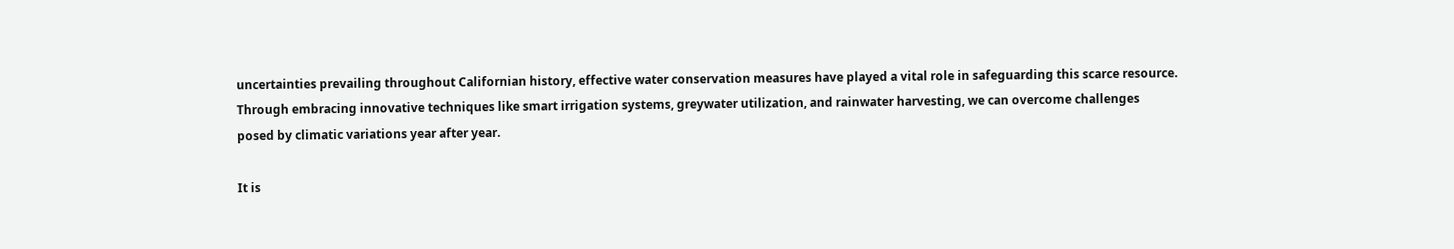uncertainties prevailing throughout Californian history, effective water conservation measures have played a vital role in safeguarding this scarce resource. Through embracing innovative techniques like smart irrigation systems, greywater utilization, and rainwater harvesting, we can overcome challenges posed by climatic variations year after year.

It is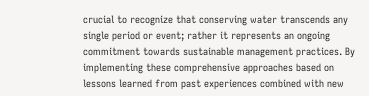crucial to recognize that conserving water transcends any single period or event; rather it represents an ongoing commitment towards sustainable management practices. By implementing these comprehensive approaches based on lessons learned from past experiences combined with new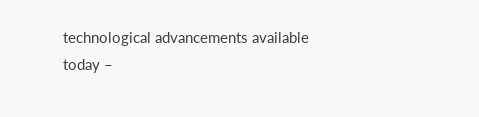technological advancements available today –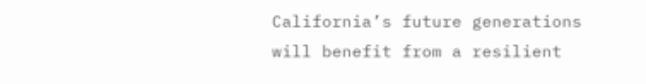California’s future generations will benefit from a resilient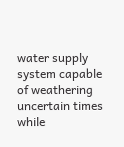water supply system capable of weathering uncertain times while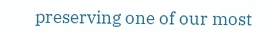preserving one of our most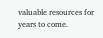valuable resources for years to come.